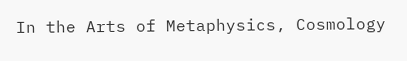In the Arts of Metaphysics, Cosmology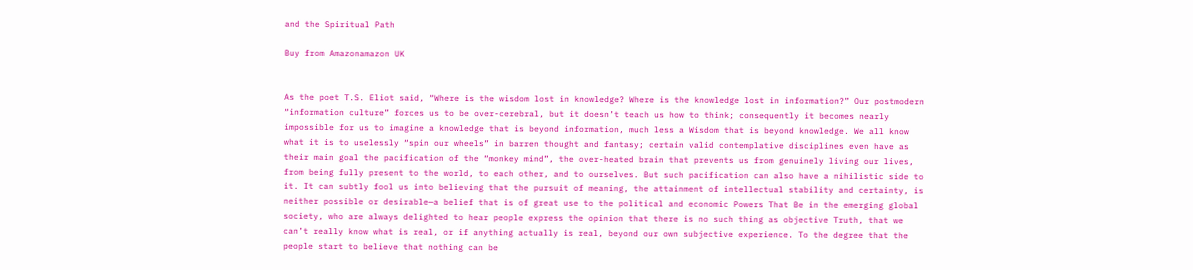and the Spiritual Path

Buy from Amazonamazon UK


As the poet T.S. Eliot said, “Where is the wisdom lost in knowledge? Where is the knowledge lost in information?” Our postmodern “information culture” forces us to be over-cerebral, but it doesn’t teach us how to think; consequently it becomes nearly impossible for us to imagine a knowledge that is beyond information, much less a Wisdom that is beyond knowledge. We all know what it is to uselessly “spin our wheels” in barren thought and fantasy; certain valid contemplative disciplines even have as their main goal the pacification of the “monkey mind”, the over-heated brain that prevents us from genuinely living our lives, from being fully present to the world, to each other, and to ourselves. But such pacification can also have a nihilistic side to it. It can subtly fool us into believing that the pursuit of meaning, the attainment of intellectual stability and certainty, is neither possible or desirable—a belief that is of great use to the political and economic Powers That Be in the emerging global society, who are always delighted to hear people express the opinion that there is no such thing as objective Truth, that we can’t really know what is real, or if anything actually is real, beyond our own subjective experience. To the degree that the people start to believe that nothing can be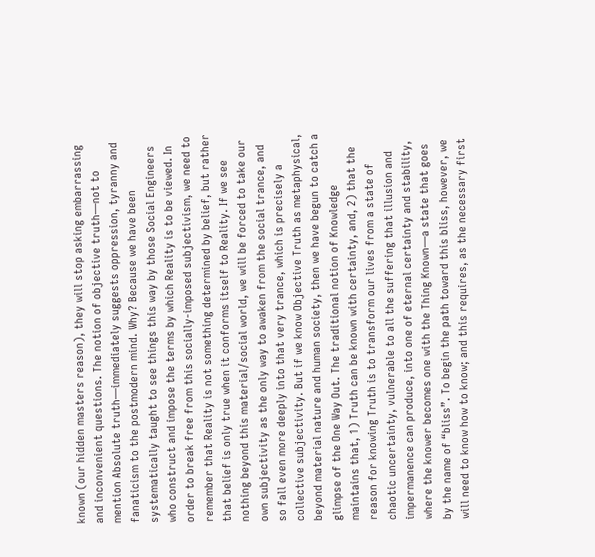known (our hidden masters reason), they will stop asking embarrassing and inconvenient questions. The notion of objective truth—not to mention Absolute truth—immediately suggests oppression, tyranny and fanaticism to the postmodern mind. Why? Because we have been systematically taught to see things this way by those Social Engineers who construct and impose the terms by which Reality is to be viewed. In order to break free from this socially-imposed subjectivism, we need to remember that Reality is not something determined by belief, but rather that belief is only true when it conforms itself to Reality. If we see nothing beyond this material/social world, we will be forced to take our own subjectivity as the only way to awaken from the social trance, and so fall even more deeply into that very trance, which is precisely a collective subjectivity. But if we know Objective Truth as metaphysical, beyond material nature and human society, then we have begun to catch a glimpse of the One Way Out. The traditional notion of Knowledge maintains that, 1) Truth can be known with certainty, and, 2) that the reason for knowing Truth is to transform our lives from a state of chaotic uncertainty, vulnerable to all the suffering that illusion and impermanence can produce, into one of eternal certainty and stability, where the knower becomes one with the Thing Known—a state that goes by the name of “bliss”. To begin the path toward this bliss, however, we will need to know how to know; and this requires, as the necessary first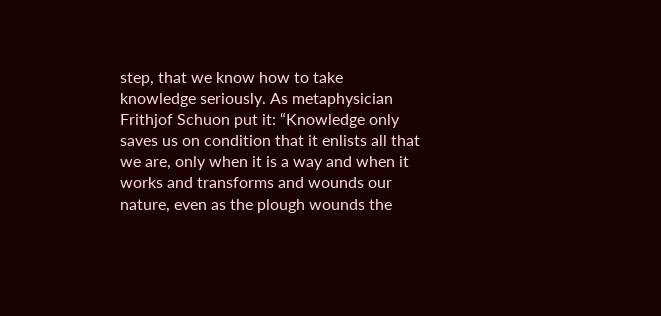step, that we know how to take knowledge seriously. As metaphysician Frithjof Schuon put it: “Knowledge only saves us on condition that it enlists all that we are, only when it is a way and when it works and transforms and wounds our nature, even as the plough wounds the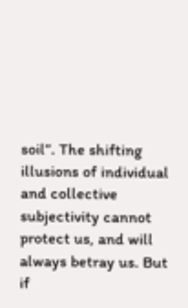soil”. The shifting illusions of individual and collective subjectivity cannot protect us, and will always betray us. But if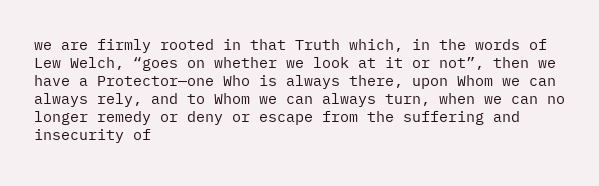we are firmly rooted in that Truth which, in the words of Lew Welch, “goes on whether we look at it or not”, then we have a Protector—one Who is always there, upon Whom we can always rely, and to Whom we can always turn, when we can no longer remedy or deny or escape from the suffering and insecurity of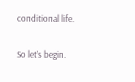conditional life.

So let’s begin.